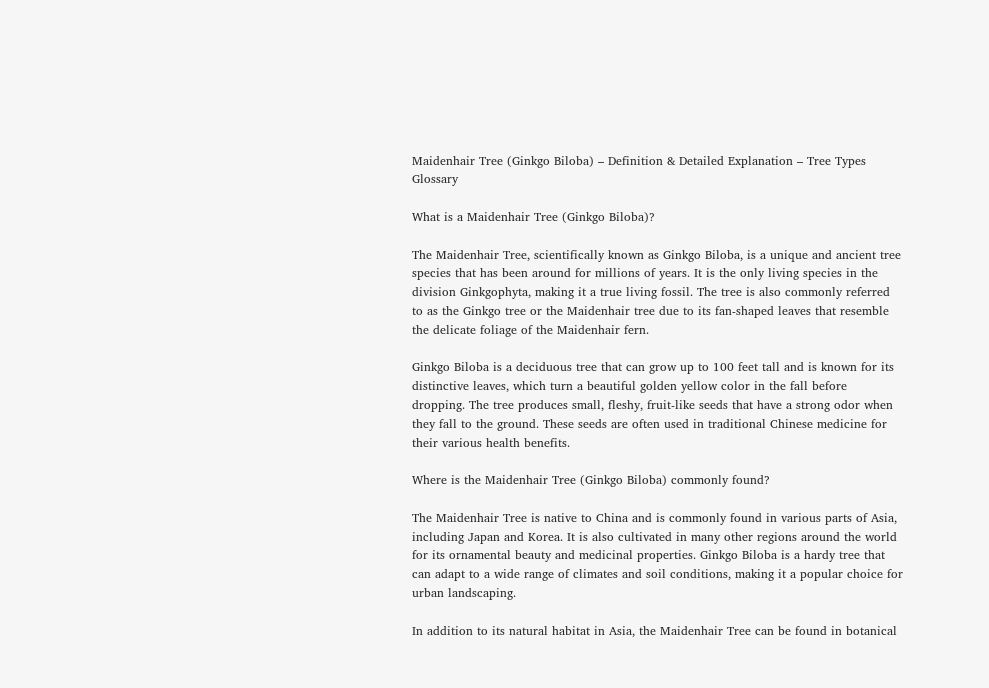Maidenhair Tree (Ginkgo Biloba) – Definition & Detailed Explanation – Tree Types Glossary

What is a Maidenhair Tree (Ginkgo Biloba)?

The Maidenhair Tree, scientifically known as Ginkgo Biloba, is a unique and ancient tree species that has been around for millions of years. It is the only living species in the division Ginkgophyta, making it a true living fossil. The tree is also commonly referred to as the Ginkgo tree or the Maidenhair tree due to its fan-shaped leaves that resemble the delicate foliage of the Maidenhair fern.

Ginkgo Biloba is a deciduous tree that can grow up to 100 feet tall and is known for its distinctive leaves, which turn a beautiful golden yellow color in the fall before dropping. The tree produces small, fleshy, fruit-like seeds that have a strong odor when they fall to the ground. These seeds are often used in traditional Chinese medicine for their various health benefits.

Where is the Maidenhair Tree (Ginkgo Biloba) commonly found?

The Maidenhair Tree is native to China and is commonly found in various parts of Asia, including Japan and Korea. It is also cultivated in many other regions around the world for its ornamental beauty and medicinal properties. Ginkgo Biloba is a hardy tree that can adapt to a wide range of climates and soil conditions, making it a popular choice for urban landscaping.

In addition to its natural habitat in Asia, the Maidenhair Tree can be found in botanical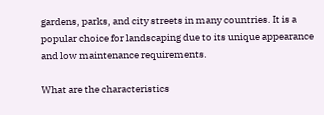gardens, parks, and city streets in many countries. It is a popular choice for landscaping due to its unique appearance and low maintenance requirements.

What are the characteristics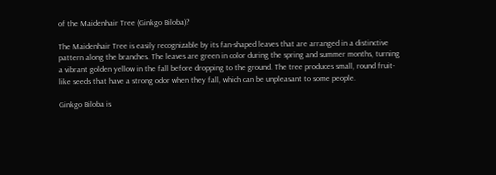of the Maidenhair Tree (Ginkgo Biloba)?

The Maidenhair Tree is easily recognizable by its fan-shaped leaves that are arranged in a distinctive pattern along the branches. The leaves are green in color during the spring and summer months, turning a vibrant golden yellow in the fall before dropping to the ground. The tree produces small, round fruit-like seeds that have a strong odor when they fall, which can be unpleasant to some people.

Ginkgo Biloba is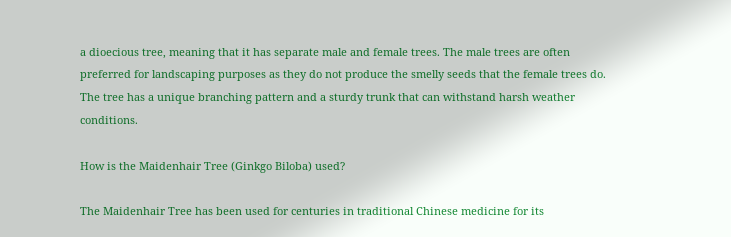a dioecious tree, meaning that it has separate male and female trees. The male trees are often preferred for landscaping purposes as they do not produce the smelly seeds that the female trees do. The tree has a unique branching pattern and a sturdy trunk that can withstand harsh weather conditions.

How is the Maidenhair Tree (Ginkgo Biloba) used?

The Maidenhair Tree has been used for centuries in traditional Chinese medicine for its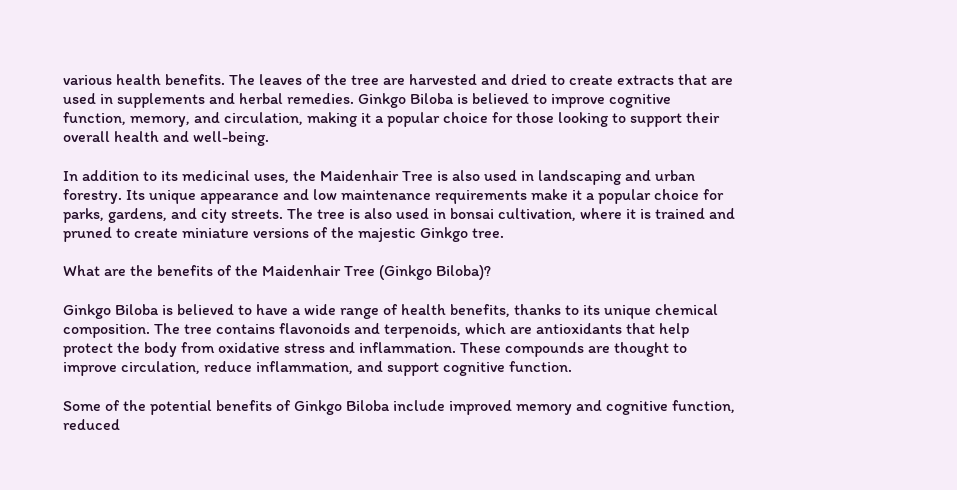various health benefits. The leaves of the tree are harvested and dried to create extracts that are used in supplements and herbal remedies. Ginkgo Biloba is believed to improve cognitive function, memory, and circulation, making it a popular choice for those looking to support their overall health and well-being.

In addition to its medicinal uses, the Maidenhair Tree is also used in landscaping and urban forestry. Its unique appearance and low maintenance requirements make it a popular choice for parks, gardens, and city streets. The tree is also used in bonsai cultivation, where it is trained and pruned to create miniature versions of the majestic Ginkgo tree.

What are the benefits of the Maidenhair Tree (Ginkgo Biloba)?

Ginkgo Biloba is believed to have a wide range of health benefits, thanks to its unique chemical composition. The tree contains flavonoids and terpenoids, which are antioxidants that help protect the body from oxidative stress and inflammation. These compounds are thought to improve circulation, reduce inflammation, and support cognitive function.

Some of the potential benefits of Ginkgo Biloba include improved memory and cognitive function, reduced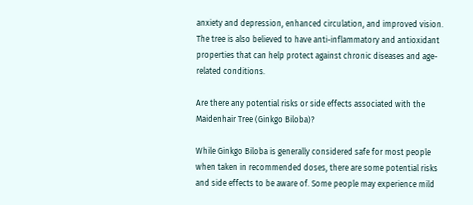anxiety and depression, enhanced circulation, and improved vision. The tree is also believed to have anti-inflammatory and antioxidant properties that can help protect against chronic diseases and age-related conditions.

Are there any potential risks or side effects associated with the Maidenhair Tree (Ginkgo Biloba)?

While Ginkgo Biloba is generally considered safe for most people when taken in recommended doses, there are some potential risks and side effects to be aware of. Some people may experience mild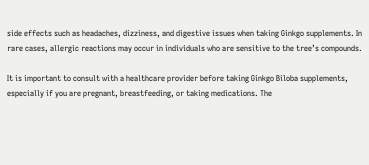side effects such as headaches, dizziness, and digestive issues when taking Ginkgo supplements. In rare cases, allergic reactions may occur in individuals who are sensitive to the tree’s compounds.

It is important to consult with a healthcare provider before taking Ginkgo Biloba supplements, especially if you are pregnant, breastfeeding, or taking medications. The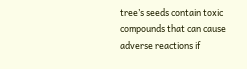tree’s seeds contain toxic compounds that can cause adverse reactions if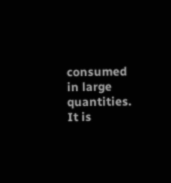consumed in large quantities. It is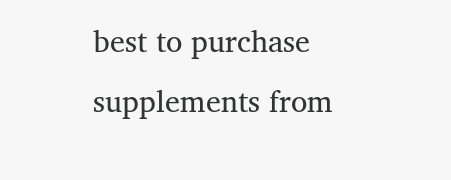best to purchase supplements from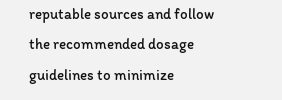reputable sources and follow the recommended dosage guidelines to minimize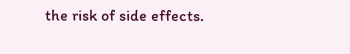the risk of side effects.